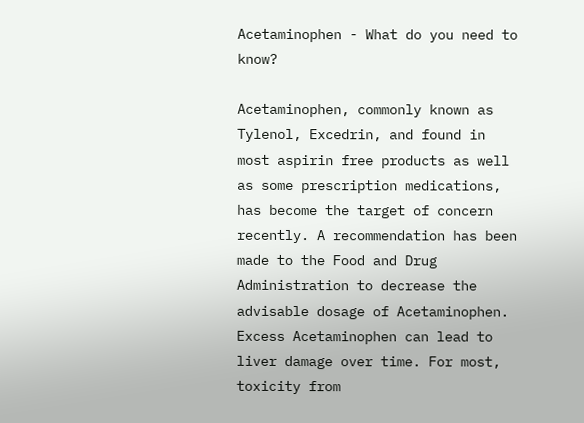Acetaminophen - What do you need to know?

Acetaminophen, commonly known as Tylenol, Excedrin, and found in most aspirin free products as well as some prescription medications, has become the target of concern recently. A recommendation has been made to the Food and Drug Administration to decrease the advisable dosage of Acetaminophen.
Excess Acetaminophen can lead to liver damage over time. For most, toxicity from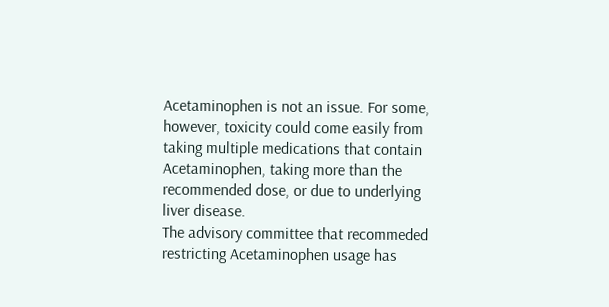Acetaminophen is not an issue. For some, however, toxicity could come easily from taking multiple medications that contain Acetaminophen, taking more than the recommended dose, or due to underlying liver disease.
The advisory committee that recommeded restricting Acetaminophen usage has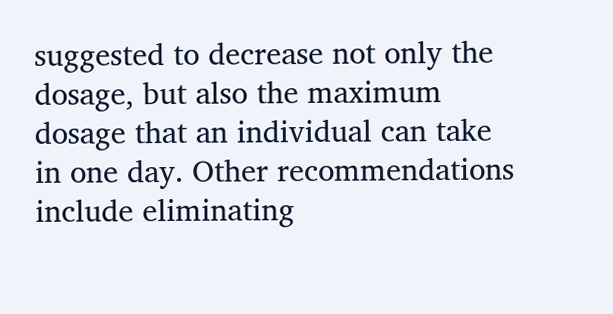suggested to decrease not only the dosage, but also the maximum dosage that an individual can take in one day. Other recommendations include eliminating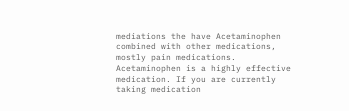mediations the have Acetaminophen combined with other medications, mostly pain medications.
Acetaminophen is a highly effective medication. If you are currently taking medication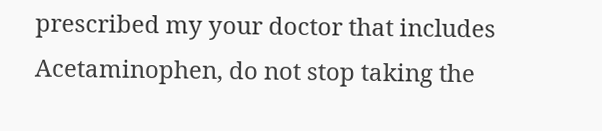prescribed my your doctor that includes Acetaminophen, do not stop taking the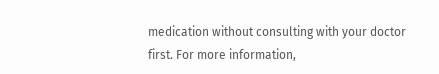medication without consulting with your doctor first. For more information,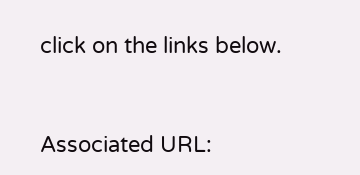click on the links below.


Associated URL: